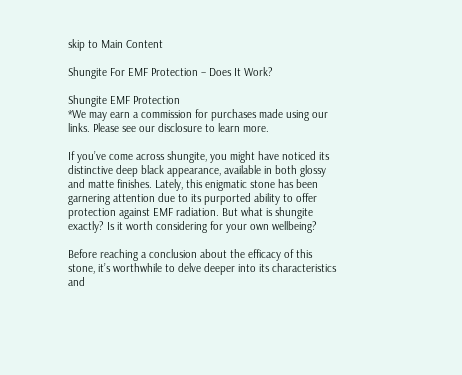skip to Main Content

Shungite For EMF Protection – Does It Work?

Shungite EMF Protection
*We may earn a commission for purchases made using our links. Please see our disclosure to learn more.

If you’ve come across shungite, you might have noticed its distinctive deep black appearance, available in both glossy and matte finishes. Lately, this enigmatic stone has been garnering attention due to its purported ability to offer protection against EMF radiation. But what is shungite exactly? Is it worth considering for your own wellbeing?

Before reaching a conclusion about the efficacy of this stone, it’s worthwhile to delve deeper into its characteristics and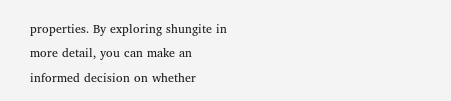properties. By exploring shungite in more detail, you can make an informed decision on whether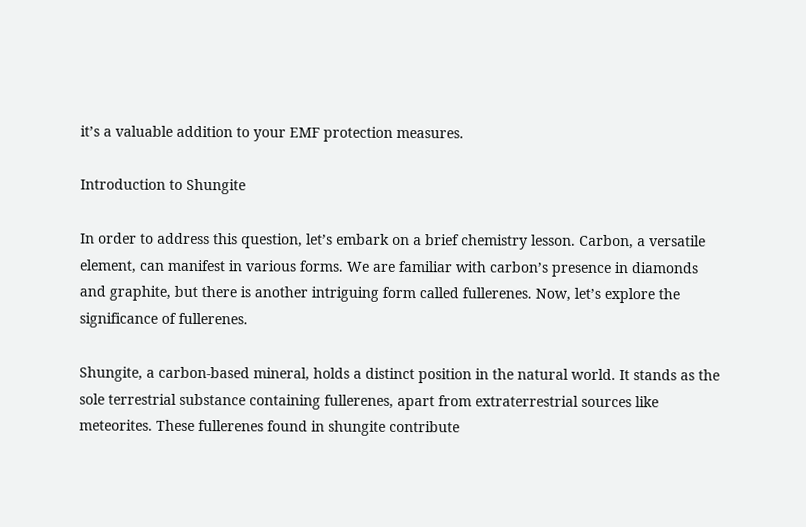it’s a valuable addition to your EMF protection measures.

Introduction to Shungite

In order to address this question, let’s embark on a brief chemistry lesson. Carbon, a versatile element, can manifest in various forms. We are familiar with carbon’s presence in diamonds and graphite, but there is another intriguing form called fullerenes. Now, let’s explore the significance of fullerenes.

Shungite, a carbon-based mineral, holds a distinct position in the natural world. It stands as the sole terrestrial substance containing fullerenes, apart from extraterrestrial sources like meteorites. These fullerenes found in shungite contribute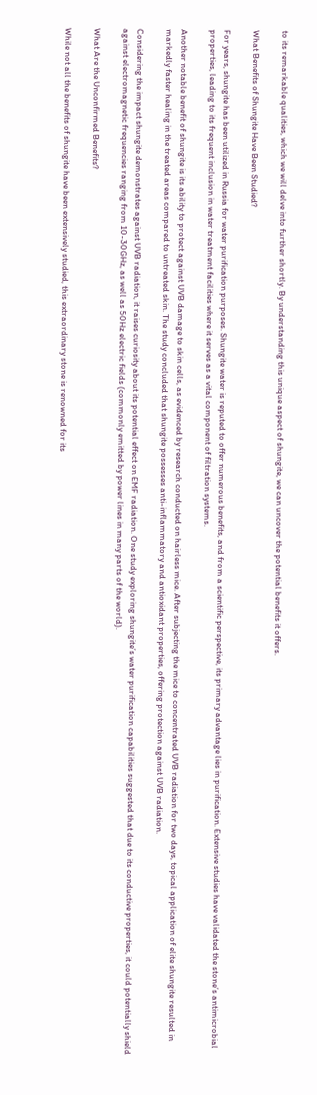to its remarkable qualities, which we will delve into further shortly. By understanding this unique aspect of shungite, we can uncover the potential benefits it offers.

What Benefits of Shungite Have Been Studied?

For years, shungite has been utilized in Russia for water purification purposes. Shungite water is reputed to offer numerous benefits, and from a scientific perspective, its primary advantage lies in purification. Extensive studies have validated the stone’s antimicrobial properties, leading to its frequent inclusion in water treatment facilities where it serves as a vital component of filtration systems.

Another notable benefit of shungite is its ability to protect against UVB damage to skin cells, as evidenced by research conducted on hairless mice. After subjecting the mice to concentrated UVB radiation for two days, topical application of elite shungite resulted in markedly faster healing in the treated areas compared to untreated skin. The study concluded that shungite possesses anti-inflammatory and antioxidant properties, offering protection against UVB radiation.

Considering the impact shungite demonstrates against UVB radiation, it raises curiosity about its potential effect on EMF radiation. One study exploring shungite’s water purification capabilities suggested that due to its conductive properties, it could potentially shield against electromagnetic frequencies ranging from 10-30GHz, as well as 50Hz electric fields (commonly emitted by power lines in many parts of the world).

What Are the Unconfirmed Benefits?

While not all the benefits of shungite have been extensively studied, this extraordinary stone is renowned for its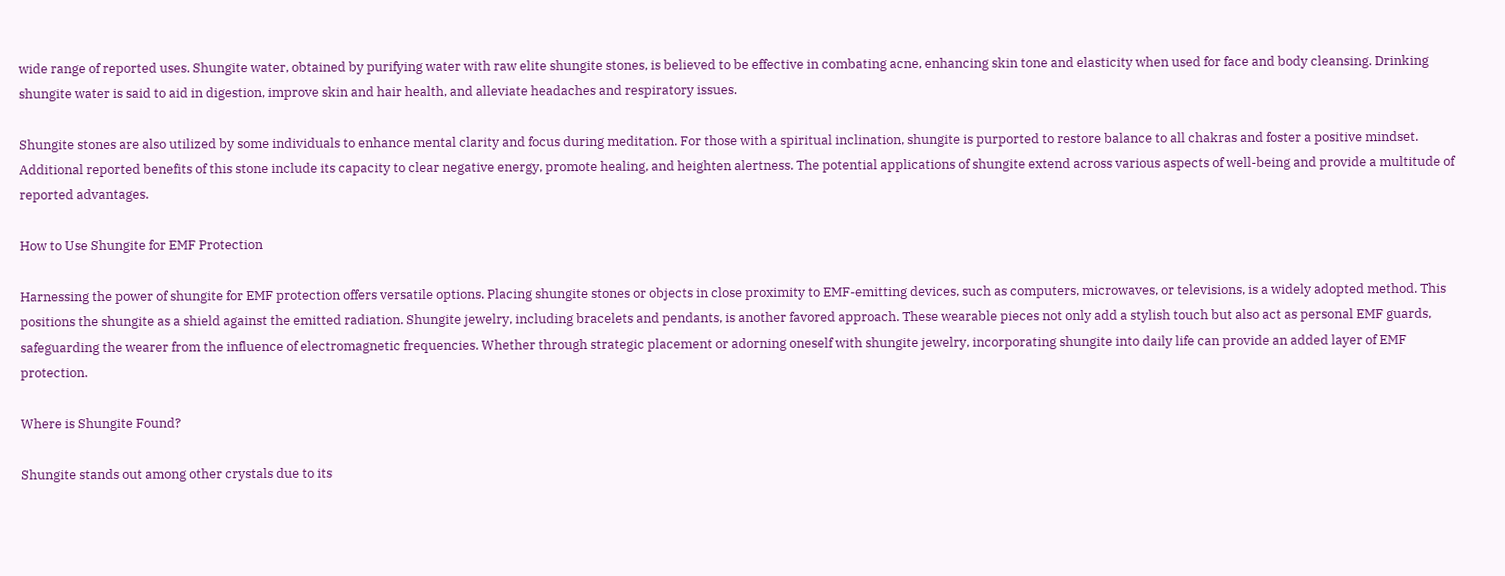wide range of reported uses. Shungite water, obtained by purifying water with raw elite shungite stones, is believed to be effective in combating acne, enhancing skin tone and elasticity when used for face and body cleansing. Drinking shungite water is said to aid in digestion, improve skin and hair health, and alleviate headaches and respiratory issues.

Shungite stones are also utilized by some individuals to enhance mental clarity and focus during meditation. For those with a spiritual inclination, shungite is purported to restore balance to all chakras and foster a positive mindset. Additional reported benefits of this stone include its capacity to clear negative energy, promote healing, and heighten alertness. The potential applications of shungite extend across various aspects of well-being and provide a multitude of reported advantages.

How to Use Shungite for EMF Protection

Harnessing the power of shungite for EMF protection offers versatile options. Placing shungite stones or objects in close proximity to EMF-emitting devices, such as computers, microwaves, or televisions, is a widely adopted method. This positions the shungite as a shield against the emitted radiation. Shungite jewelry, including bracelets and pendants, is another favored approach. These wearable pieces not only add a stylish touch but also act as personal EMF guards, safeguarding the wearer from the influence of electromagnetic frequencies. Whether through strategic placement or adorning oneself with shungite jewelry, incorporating shungite into daily life can provide an added layer of EMF protection.

Where is Shungite Found?

Shungite stands out among other crystals due to its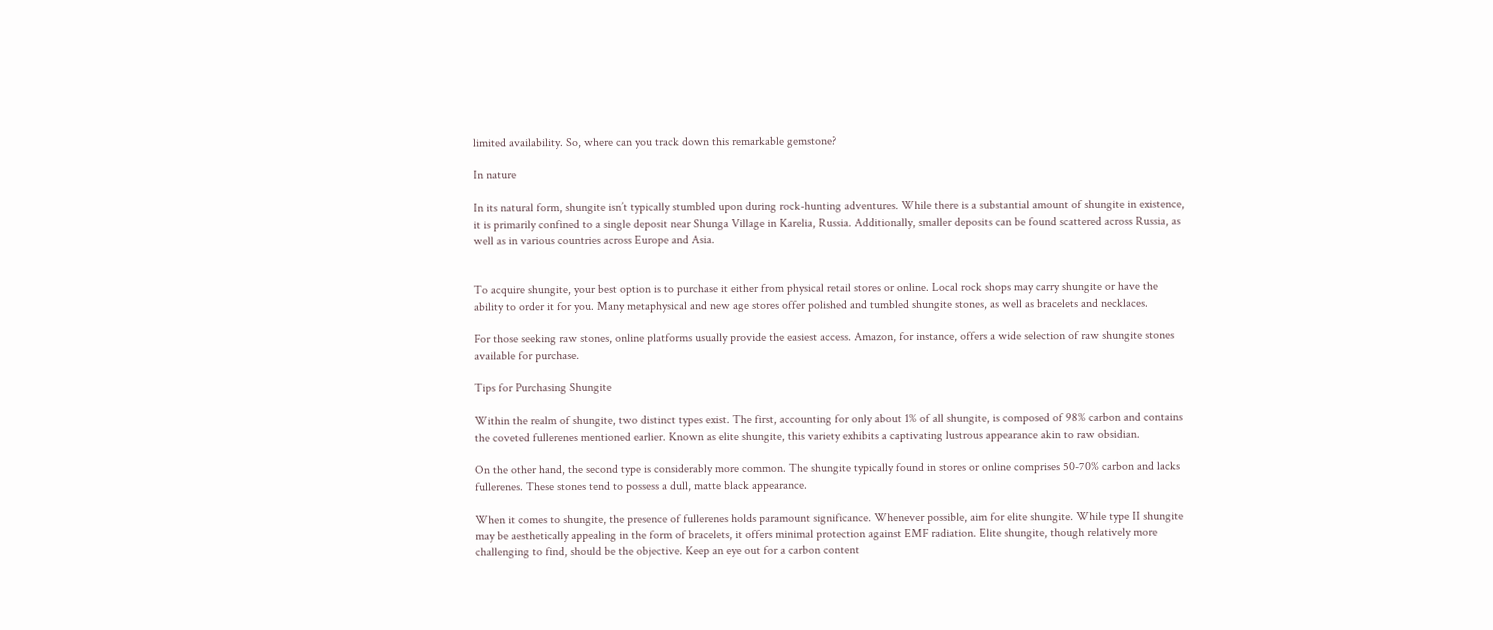limited availability. So, where can you track down this remarkable gemstone?

In nature

In its natural form, shungite isn’t typically stumbled upon during rock-hunting adventures. While there is a substantial amount of shungite in existence, it is primarily confined to a single deposit near Shunga Village in Karelia, Russia. Additionally, smaller deposits can be found scattered across Russia, as well as in various countries across Europe and Asia.


To acquire shungite, your best option is to purchase it either from physical retail stores or online. Local rock shops may carry shungite or have the ability to order it for you. Many metaphysical and new age stores offer polished and tumbled shungite stones, as well as bracelets and necklaces.

For those seeking raw stones, online platforms usually provide the easiest access. Amazon, for instance, offers a wide selection of raw shungite stones available for purchase.

Tips for Purchasing Shungite

Within the realm of shungite, two distinct types exist. The first, accounting for only about 1% of all shungite, is composed of 98% carbon and contains the coveted fullerenes mentioned earlier. Known as elite shungite, this variety exhibits a captivating lustrous appearance akin to raw obsidian.

On the other hand, the second type is considerably more common. The shungite typically found in stores or online comprises 50-70% carbon and lacks fullerenes. These stones tend to possess a dull, matte black appearance.

When it comes to shungite, the presence of fullerenes holds paramount significance. Whenever possible, aim for elite shungite. While type II shungite may be aesthetically appealing in the form of bracelets, it offers minimal protection against EMF radiation. Elite shungite, though relatively more challenging to find, should be the objective. Keep an eye out for a carbon content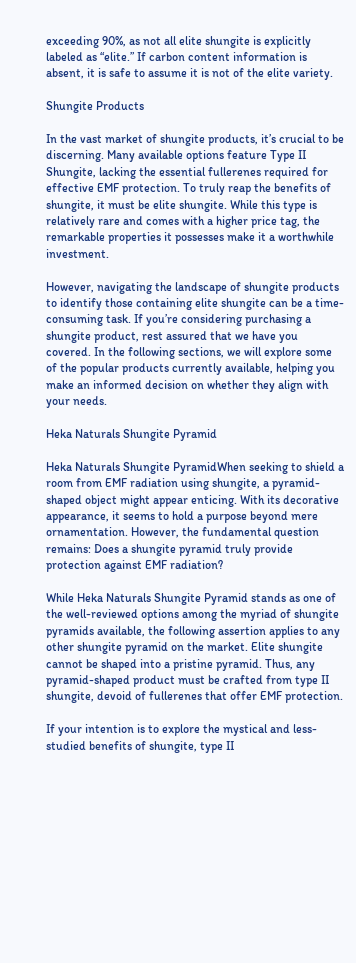exceeding 90%, as not all elite shungite is explicitly labeled as “elite.” If carbon content information is absent, it is safe to assume it is not of the elite variety.

Shungite Products

In the vast market of shungite products, it’s crucial to be discerning. Many available options feature Type II Shungite, lacking the essential fullerenes required for effective EMF protection. To truly reap the benefits of shungite, it must be elite shungite. While this type is relatively rare and comes with a higher price tag, the remarkable properties it possesses make it a worthwhile investment.

However, navigating the landscape of shungite products to identify those containing elite shungite can be a time-consuming task. If you’re considering purchasing a shungite product, rest assured that we have you covered. In the following sections, we will explore some of the popular products currently available, helping you make an informed decision on whether they align with your needs.

Heka Naturals Shungite Pyramid

Heka Naturals Shungite PyramidWhen seeking to shield a room from EMF radiation using shungite, a pyramid-shaped object might appear enticing. With its decorative appearance, it seems to hold a purpose beyond mere ornamentation. However, the fundamental question remains: Does a shungite pyramid truly provide protection against EMF radiation?

While Heka Naturals Shungite Pyramid stands as one of the well-reviewed options among the myriad of shungite pyramids available, the following assertion applies to any other shungite pyramid on the market. Elite shungite cannot be shaped into a pristine pyramid. Thus, any pyramid-shaped product must be crafted from type II shungite, devoid of fullerenes that offer EMF protection.

If your intention is to explore the mystical and less-studied benefits of shungite, type II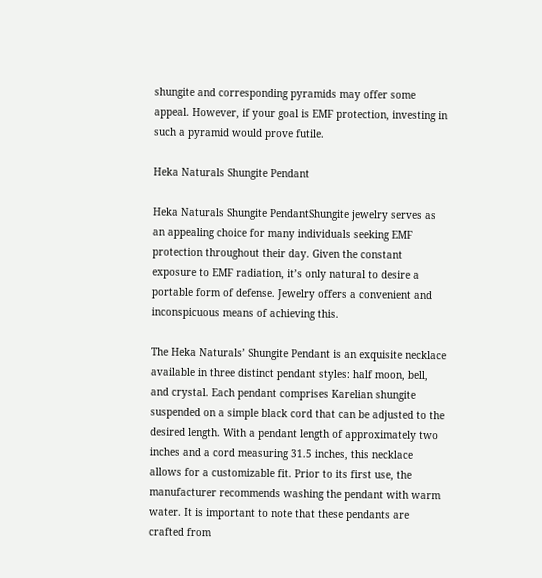shungite and corresponding pyramids may offer some appeal. However, if your goal is EMF protection, investing in such a pyramid would prove futile.

Heka Naturals Shungite Pendant

Heka Naturals Shungite PendantShungite jewelry serves as an appealing choice for many individuals seeking EMF protection throughout their day. Given the constant exposure to EMF radiation, it’s only natural to desire a portable form of defense. Jewelry offers a convenient and inconspicuous means of achieving this.

The Heka Naturals’ Shungite Pendant is an exquisite necklace available in three distinct pendant styles: half moon, bell, and crystal. Each pendant comprises Karelian shungite suspended on a simple black cord that can be adjusted to the desired length. With a pendant length of approximately two inches and a cord measuring 31.5 inches, this necklace allows for a customizable fit. Prior to its first use, the manufacturer recommends washing the pendant with warm water. It is important to note that these pendants are crafted from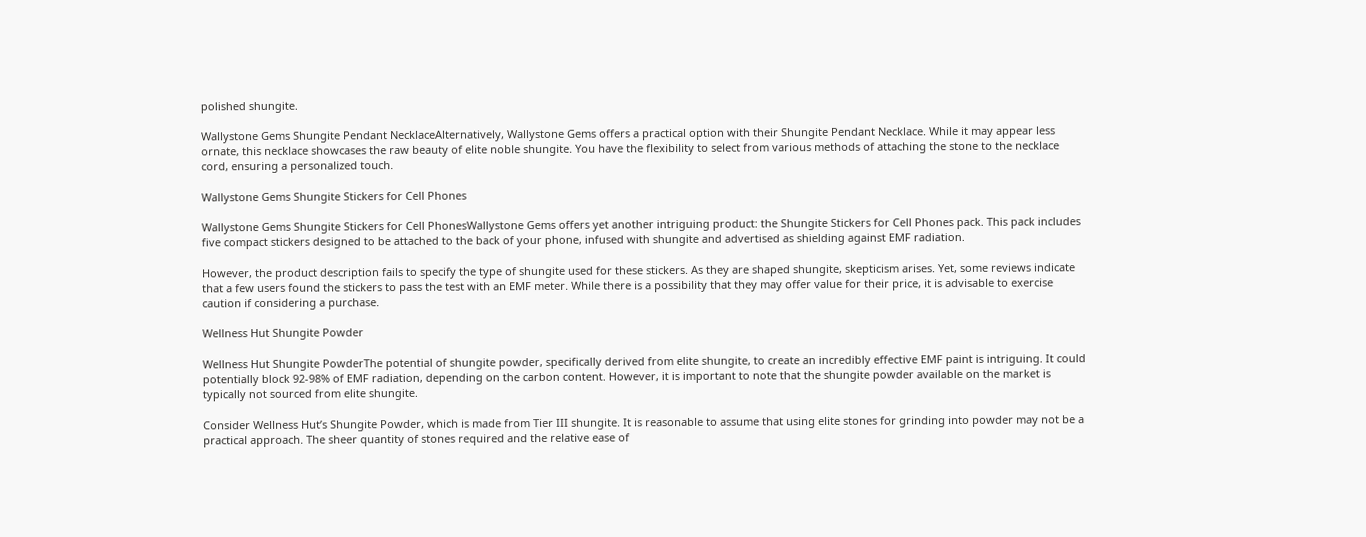polished shungite.

Wallystone Gems Shungite Pendant NecklaceAlternatively, Wallystone Gems offers a practical option with their Shungite Pendant Necklace. While it may appear less ornate, this necklace showcases the raw beauty of elite noble shungite. You have the flexibility to select from various methods of attaching the stone to the necklace cord, ensuring a personalized touch.

Wallystone Gems Shungite Stickers for Cell Phones

Wallystone Gems Shungite Stickers for Cell PhonesWallystone Gems offers yet another intriguing product: the Shungite Stickers for Cell Phones pack. This pack includes five compact stickers designed to be attached to the back of your phone, infused with shungite and advertised as shielding against EMF radiation.

However, the product description fails to specify the type of shungite used for these stickers. As they are shaped shungite, skepticism arises. Yet, some reviews indicate that a few users found the stickers to pass the test with an EMF meter. While there is a possibility that they may offer value for their price, it is advisable to exercise caution if considering a purchase.

Wellness Hut Shungite Powder

Wellness Hut Shungite PowderThe potential of shungite powder, specifically derived from elite shungite, to create an incredibly effective EMF paint is intriguing. It could potentially block 92-98% of EMF radiation, depending on the carbon content. However, it is important to note that the shungite powder available on the market is typically not sourced from elite shungite.

Consider Wellness Hut’s Shungite Powder, which is made from Tier III shungite. It is reasonable to assume that using elite stones for grinding into powder may not be a practical approach. The sheer quantity of stones required and the relative ease of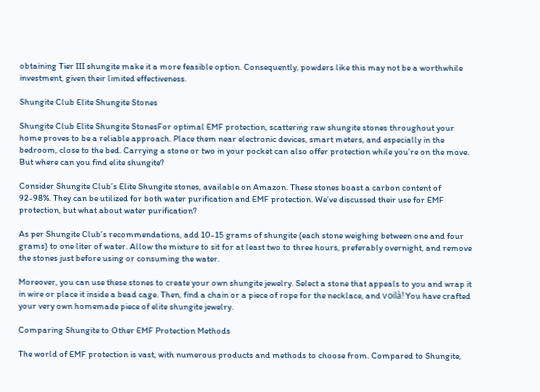obtaining Tier III shungite make it a more feasible option. Consequently, powders like this may not be a worthwhile investment, given their limited effectiveness.

Shungite Club Elite Shungite Stones

Shungite Club Elite Shungite StonesFor optimal EMF protection, scattering raw shungite stones throughout your home proves to be a reliable approach. Place them near electronic devices, smart meters, and especially in the bedroom, close to the bed. Carrying a stone or two in your pocket can also offer protection while you’re on the move. But where can you find elite shungite?

Consider Shungite Club’s Elite Shungite stones, available on Amazon. These stones boast a carbon content of 92-98%. They can be utilized for both water purification and EMF protection. We’ve discussed their use for EMF protection, but what about water purification?

As per Shungite Club’s recommendations, add 10-15 grams of shungite (each stone weighing between one and four grams) to one liter of water. Allow the mixture to sit for at least two to three hours, preferably overnight, and remove the stones just before using or consuming the water.

Moreover, you can use these stones to create your own shungite jewelry. Select a stone that appeals to you and wrap it in wire or place it inside a bead cage. Then, find a chain or a piece of rope for the necklace, and voilà! You have crafted your very own homemade piece of elite shungite jewelry.

Comparing Shungite to Other EMF Protection Methods

The world of EMF protection is vast, with numerous products and methods to choose from. Compared to Shungite,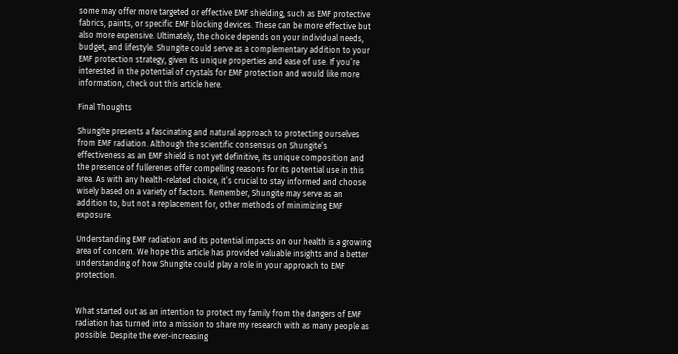some may offer more targeted or effective EMF shielding, such as EMF protective fabrics, paints, or specific EMF blocking devices. These can be more effective but also more expensive. Ultimately, the choice depends on your individual needs, budget, and lifestyle. Shungite could serve as a complementary addition to your EMF protection strategy, given its unique properties and ease of use. If you’re interested in the potential of crystals for EMF protection and would like more information, check out this article here.

Final Thoughts

Shungite presents a fascinating and natural approach to protecting ourselves from EMF radiation. Although the scientific consensus on Shungite’s effectiveness as an EMF shield is not yet definitive, its unique composition and the presence of fullerenes offer compelling reasons for its potential use in this area. As with any health-related choice, it’s crucial to stay informed and choose wisely based on a variety of factors. Remember, Shungite may serve as an addition to, but not a replacement for, other methods of minimizing EMF exposure.

Understanding EMF radiation and its potential impacts on our health is a growing area of concern. We hope this article has provided valuable insights and a better understanding of how Shungite could play a role in your approach to EMF protection.


What started out as an intention to protect my family from the dangers of EMF radiation has turned into a mission to share my research with as many people as possible. Despite the ever-increasing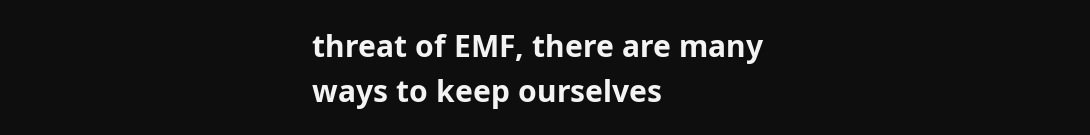threat of EMF, there are many ways to keep ourselves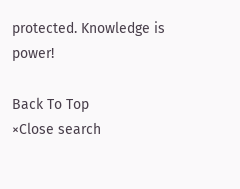protected. Knowledge is power!

Back To Top
×Close search